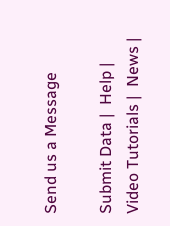Send us a Message

Submit Data |  Help |  Video Tutorials |  News |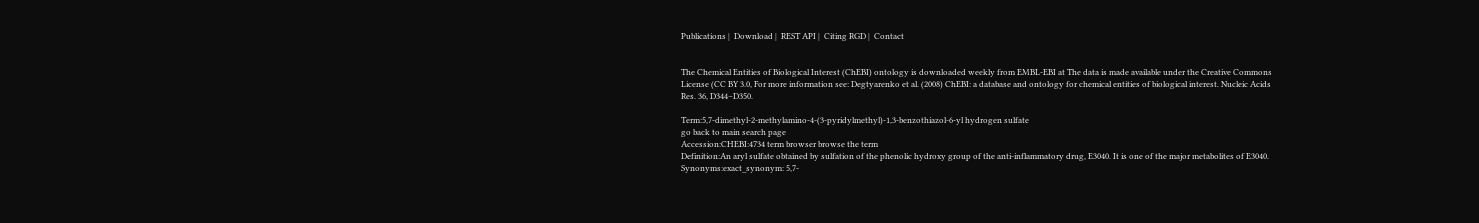Publications |  Download |  REST API |  Citing RGD |  Contact


The Chemical Entities of Biological Interest (ChEBI) ontology is downloaded weekly from EMBL-EBI at The data is made available under the Creative Commons License (CC BY 3.0, For more information see: Degtyarenko et al. (2008) ChEBI: a database and ontology for chemical entities of biological interest. Nucleic Acids Res. 36, D344–D350.

Term:5,7-dimethyl-2-methylamino-4-(3-pyridylmethyl)-1,3-benzothiazol-6-yl hydrogen sulfate
go back to main search page
Accession:CHEBI:4734 term browser browse the term
Definition:An aryl sulfate obtained by sulfation of the phenolic hydroxy group of the anti-inflammatory drug, E3040. It is one of the major metabolites of E3040.
Synonyms:exact_synonym: 5,7-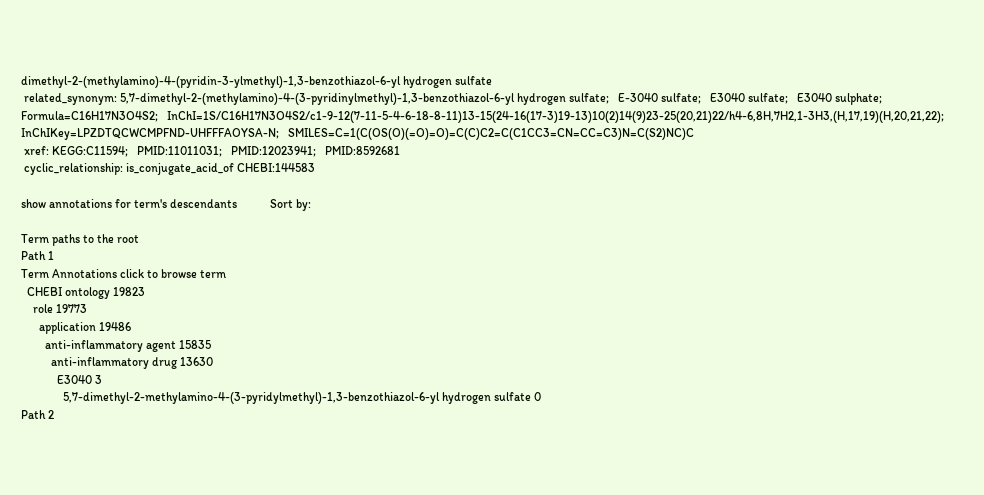dimethyl-2-(methylamino)-4-(pyridin-3-ylmethyl)-1,3-benzothiazol-6-yl hydrogen sulfate
 related_synonym: 5,7-dimethyl-2-(methylamino)-4-(3-pyridinylmethyl)-1,3-benzothiazol-6-yl hydrogen sulfate;   E-3040 sulfate;   E3040 sulfate;   E3040 sulphate;   Formula=C16H17N3O4S2;   InChI=1S/C16H17N3O4S2/c1-9-12(7-11-5-4-6-18-8-11)13-15(24-16(17-3)19-13)10(2)14(9)23-25(20,21)22/h4-6,8H,7H2,1-3H3,(H,17,19)(H,20,21,22);   InChIKey=LPZDTQCWCMPFND-UHFFFAOYSA-N;   SMILES=C=1(C(OS(O)(=O)=O)=C(C)C2=C(C1CC3=CN=CC=C3)N=C(S2)NC)C
 xref: KEGG:C11594;   PMID:11011031;   PMID:12023941;   PMID:8592681
 cyclic_relationship: is_conjugate_acid_of CHEBI:144583

show annotations for term's descendants           Sort by:

Term paths to the root
Path 1
Term Annotations click to browse term
  CHEBI ontology 19823
    role 19773
      application 19486
        anti-inflammatory agent 15835
          anti-inflammatory drug 13630
            E3040 3
              5,7-dimethyl-2-methylamino-4-(3-pyridylmethyl)-1,3-benzothiazol-6-yl hydrogen sulfate 0
Path 2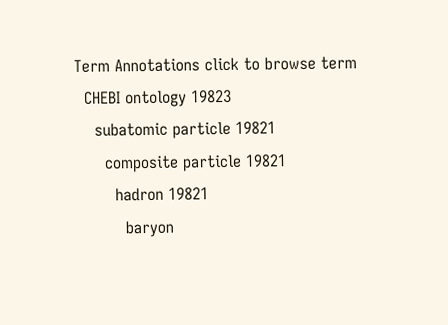Term Annotations click to browse term
  CHEBI ontology 19823
    subatomic particle 19821
      composite particle 19821
        hadron 19821
          baryon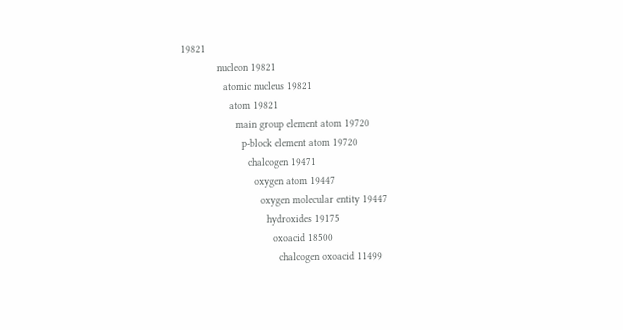19821
            nucleon 19821
              atomic nucleus 19821
                atom 19821
                  main group element atom 19720
                    p-block element atom 19720
                      chalcogen 19471
                        oxygen atom 19447
                          oxygen molecular entity 19447
                            hydroxides 19175
                              oxoacid 18500
                                chalcogen oxoacid 11499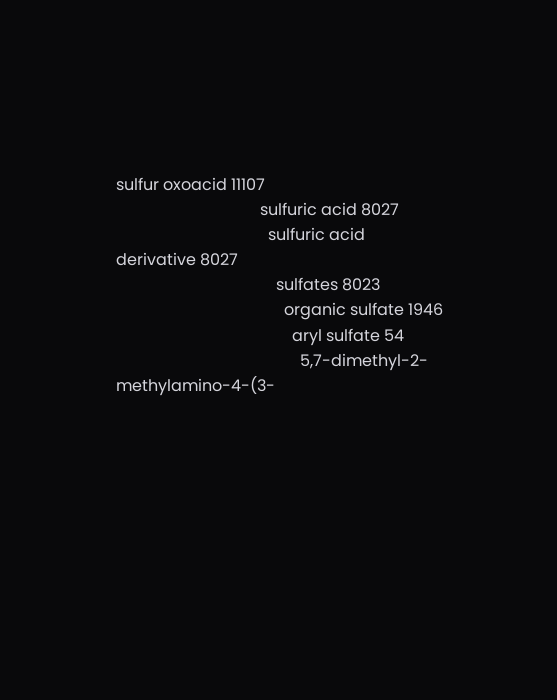sulfur oxoacid 11107
                                    sulfuric acid 8027
                                      sulfuric acid derivative 8027
                                        sulfates 8023
                                          organic sulfate 1946
                                            aryl sulfate 54
                                              5,7-dimethyl-2-methylamino-4-(3-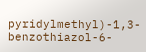pyridylmethyl)-1,3-benzothiazol-6-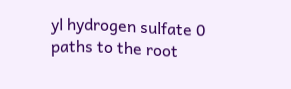yl hydrogen sulfate 0
paths to the root